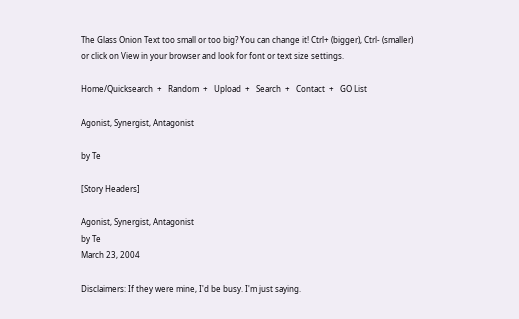The Glass Onion Text too small or too big? You can change it! Ctrl+ (bigger), Ctrl- (smaller)
or click on View in your browser and look for font or text size settings.

Home/Quicksearch  +   Random  +   Upload  +   Search  +   Contact  +   GO List

Agonist, Synergist, Antagonist

by Te

[Story Headers]

Agonist, Synergist, Antagonist
by Te
March 23, 2004

Disclaimers: If they were mine, I'd be busy. I'm just saying.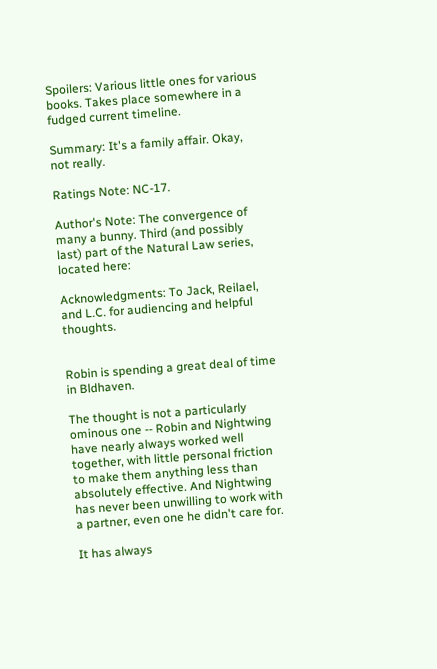Spoilers: Various little ones for various books. Takes place somewhere in a fudged current timeline.

Summary: It's a family affair. Okay, not really.

Ratings Note: NC-17.

Author's Note: The convergence of many a bunny. Third (and possibly last) part of the Natural Law series, located here:

Acknowledgments: To Jack, Reilael, and L.C. for audiencing and helpful thoughts.


Robin is spending a great deal of time in Bldhaven.

The thought is not a particularly ominous one -- Robin and Nightwing have nearly always worked well together, with little personal friction to make them anything less than absolutely effective. And Nightwing has never been unwilling to work with a partner, even one he didn't care for.

It has always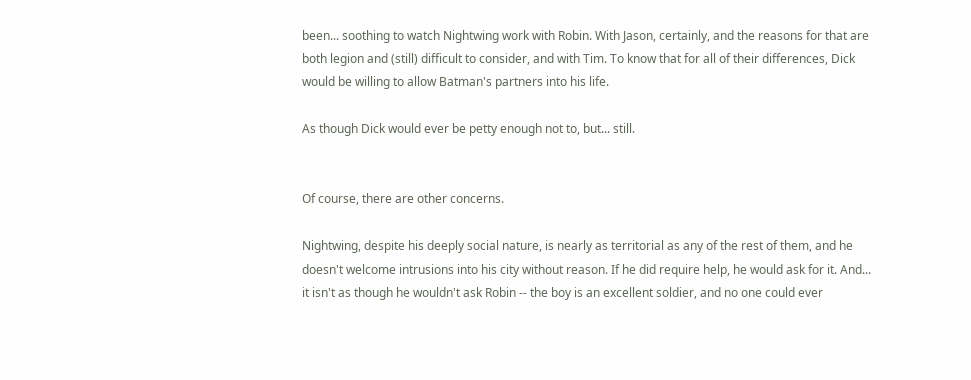been... soothing to watch Nightwing work with Robin. With Jason, certainly, and the reasons for that are both legion and (still) difficult to consider, and with Tim. To know that for all of their differences, Dick would be willing to allow Batman's partners into his life.

As though Dick would ever be petty enough not to, but... still.


Of course, there are other concerns.

Nightwing, despite his deeply social nature, is nearly as territorial as any of the rest of them, and he doesn't welcome intrusions into his city without reason. If he did require help, he would ask for it. And... it isn't as though he wouldn't ask Robin -- the boy is an excellent soldier, and no one could ever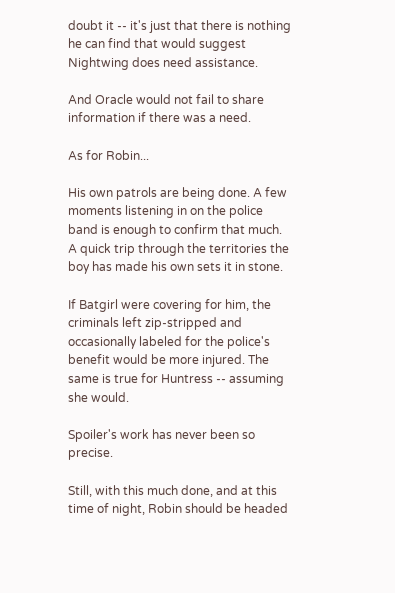doubt it -- it's just that there is nothing he can find that would suggest Nightwing does need assistance.

And Oracle would not fail to share information if there was a need.

As for Robin...

His own patrols are being done. A few moments listening in on the police band is enough to confirm that much. A quick trip through the territories the boy has made his own sets it in stone.

If Batgirl were covering for him, the criminals left zip-stripped and occasionally labeled for the police's benefit would be more injured. The same is true for Huntress -- assuming she would.

Spoiler's work has never been so precise.

Still, with this much done, and at this time of night, Robin should be headed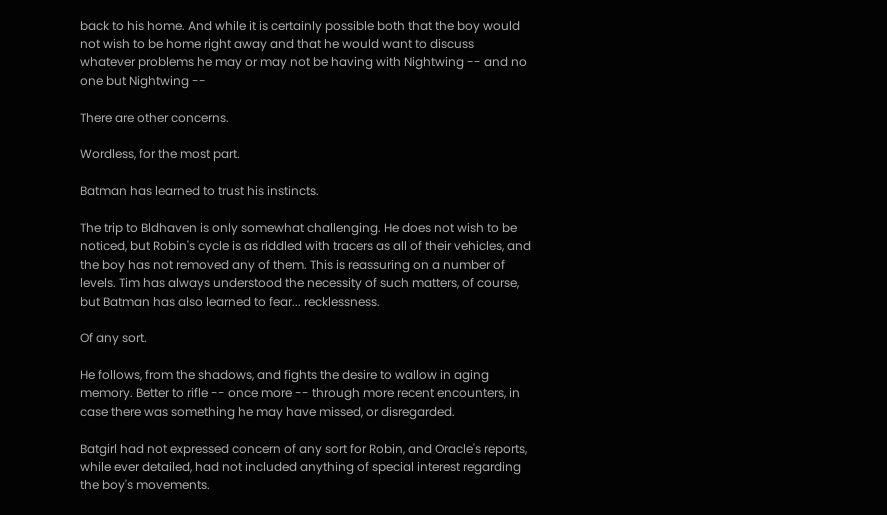back to his home. And while it is certainly possible both that the boy would not wish to be home right away and that he would want to discuss whatever problems he may or may not be having with Nightwing -- and no one but Nightwing --

There are other concerns.

Wordless, for the most part.

Batman has learned to trust his instincts.

The trip to Bldhaven is only somewhat challenging. He does not wish to be noticed, but Robin's cycle is as riddled with tracers as all of their vehicles, and the boy has not removed any of them. This is reassuring on a number of levels. Tim has always understood the necessity of such matters, of course, but Batman has also learned to fear... recklessness.

Of any sort.

He follows, from the shadows, and fights the desire to wallow in aging memory. Better to rifle -- once more -- through more recent encounters, in case there was something he may have missed, or disregarded.

Batgirl had not expressed concern of any sort for Robin, and Oracle's reports, while ever detailed, had not included anything of special interest regarding the boy's movements.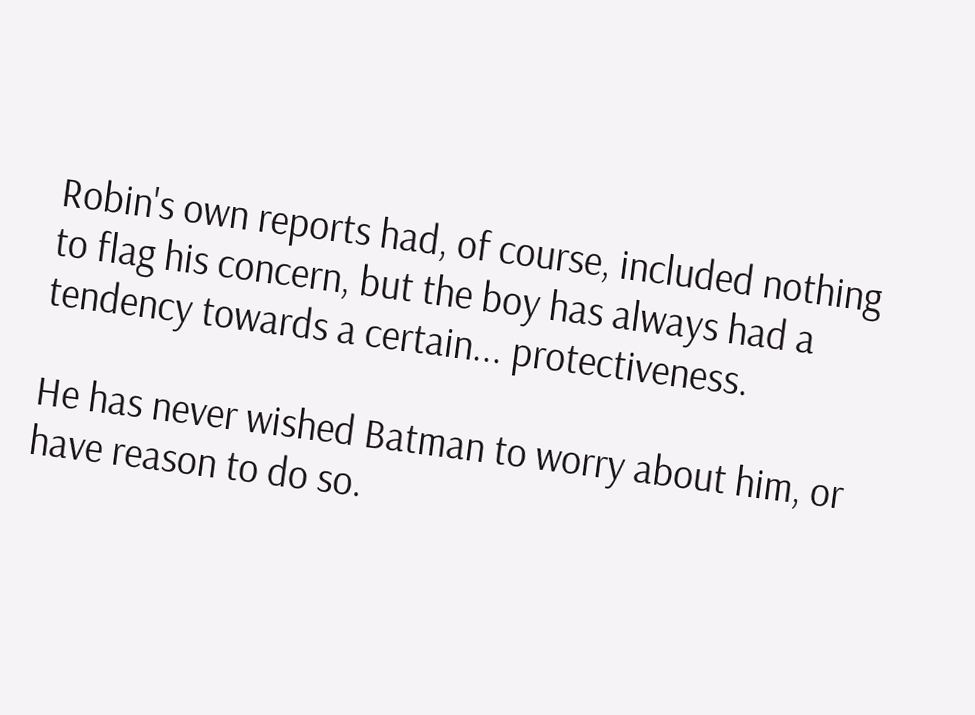Robin's own reports had, of course, included nothing to flag his concern, but the boy has always had a tendency towards a certain... protectiveness.

He has never wished Batman to worry about him, or have reason to do so.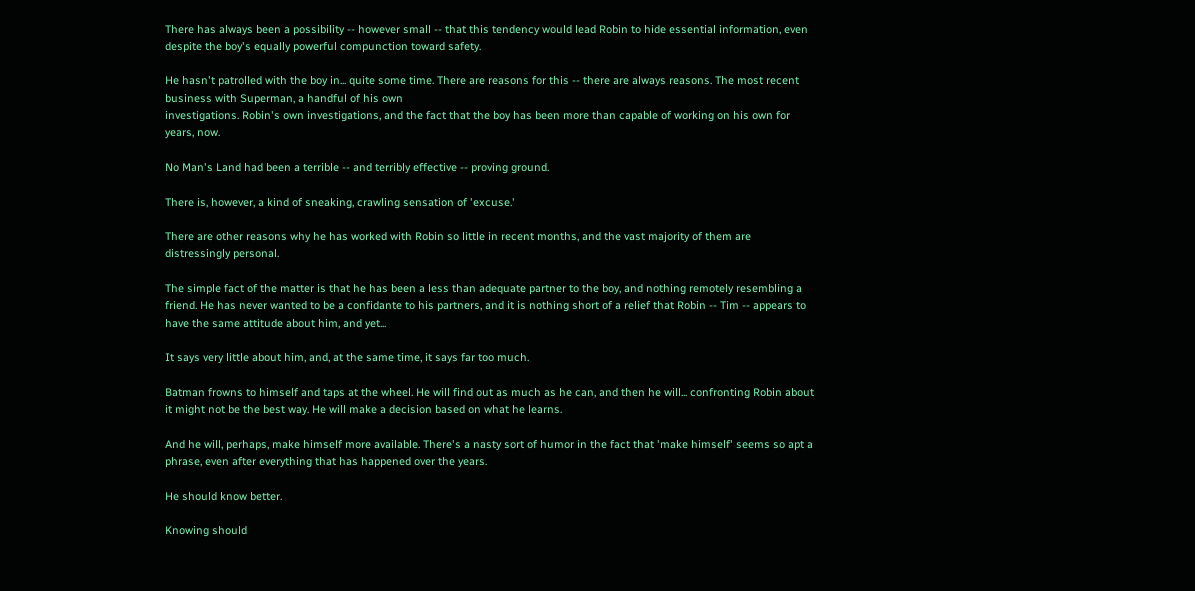There has always been a possibility -- however small -- that this tendency would lead Robin to hide essential information, even despite the boy's equally powerful compunction toward safety.

He hasn't patrolled with the boy in... quite some time. There are reasons for this -- there are always reasons. The most recent business with Superman, a handful of his own
investigations. Robin's own investigations, and the fact that the boy has been more than capable of working on his own for years, now.

No Man's Land had been a terrible -- and terribly effective -- proving ground.

There is, however, a kind of sneaking, crawling sensation of 'excuse.'

There are other reasons why he has worked with Robin so little in recent months, and the vast majority of them are distressingly personal.

The simple fact of the matter is that he has been a less than adequate partner to the boy, and nothing remotely resembling a friend. He has never wanted to be a confidante to his partners, and it is nothing short of a relief that Robin -- Tim -- appears to have the same attitude about him, and yet...

It says very little about him, and, at the same time, it says far too much.

Batman frowns to himself and taps at the wheel. He will find out as much as he can, and then he will... confronting Robin about it might not be the best way. He will make a decision based on what he learns.

And he will, perhaps, make himself more available. There's a nasty sort of humor in the fact that 'make himself' seems so apt a phrase, even after everything that has happened over the years.

He should know better.

Knowing should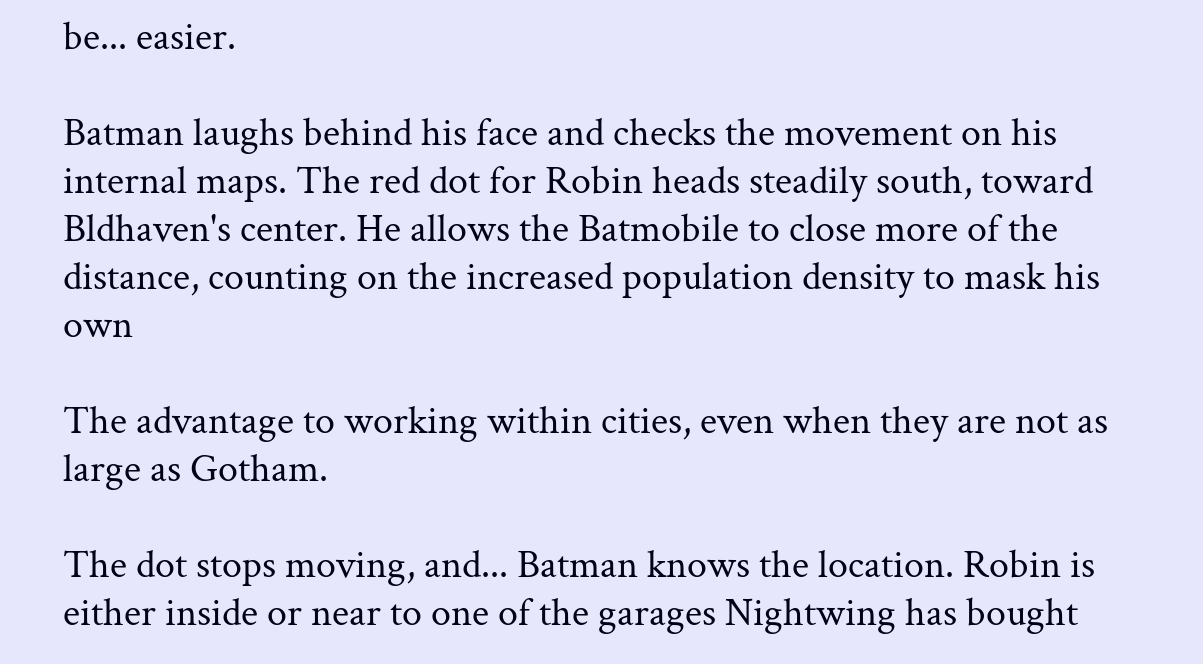be... easier.

Batman laughs behind his face and checks the movement on his internal maps. The red dot for Robin heads steadily south, toward Bldhaven's center. He allows the Batmobile to close more of the distance, counting on the increased population density to mask his own

The advantage to working within cities, even when they are not as large as Gotham.

The dot stops moving, and... Batman knows the location. Robin is either inside or near to one of the garages Nightwing has bought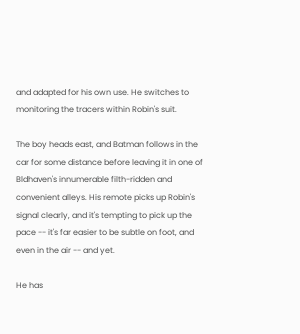and adapted for his own use. He switches to monitoring the tracers within Robin's suit.

The boy heads east, and Batman follows in the car for some distance before leaving it in one of Bldhaven's innumerable filth-ridden and convenient alleys. His remote picks up Robin's signal clearly, and it's tempting to pick up the pace -- it's far easier to be subtle on foot, and even in the air -- and yet.

He has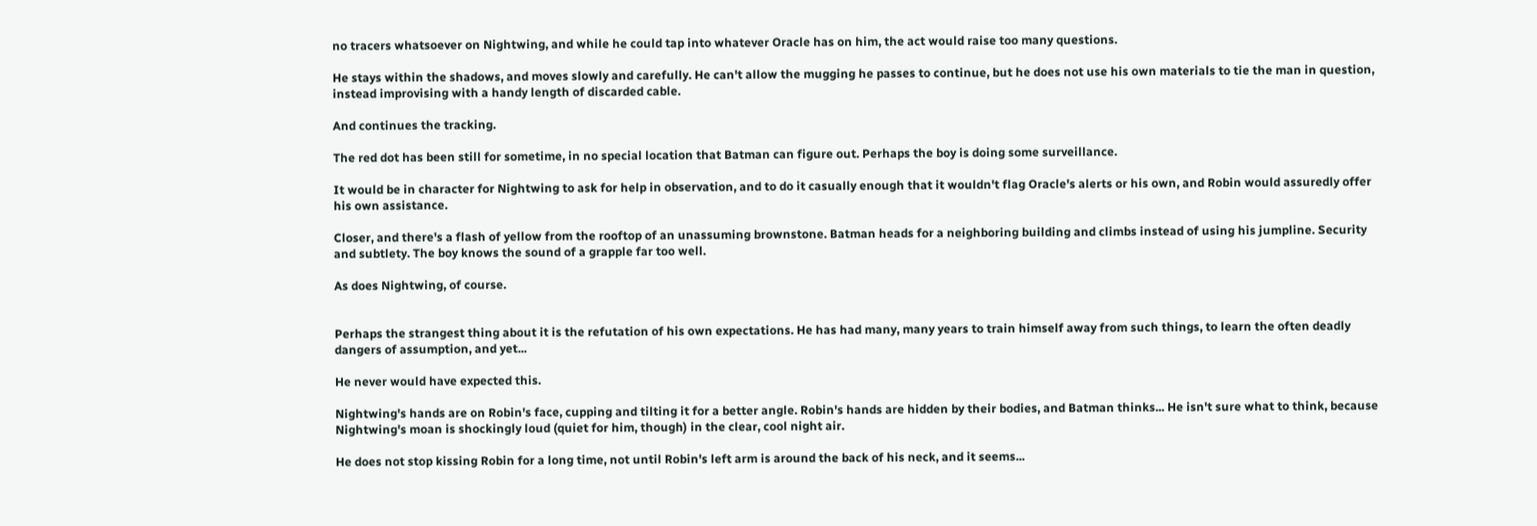no tracers whatsoever on Nightwing, and while he could tap into whatever Oracle has on him, the act would raise too many questions.

He stays within the shadows, and moves slowly and carefully. He can't allow the mugging he passes to continue, but he does not use his own materials to tie the man in question, instead improvising with a handy length of discarded cable.

And continues the tracking.

The red dot has been still for sometime, in no special location that Batman can figure out. Perhaps the boy is doing some surveillance.

It would be in character for Nightwing to ask for help in observation, and to do it casually enough that it wouldn't flag Oracle's alerts or his own, and Robin would assuredly offer his own assistance.

Closer, and there's a flash of yellow from the rooftop of an unassuming brownstone. Batman heads for a neighboring building and climbs instead of using his jumpline. Security and subtlety. The boy knows the sound of a grapple far too well.

As does Nightwing, of course.


Perhaps the strangest thing about it is the refutation of his own expectations. He has had many, many years to train himself away from such things, to learn the often deadly dangers of assumption, and yet...

He never would have expected this.

Nightwing's hands are on Robin's face, cupping and tilting it for a better angle. Robin's hands are hidden by their bodies, and Batman thinks... He isn't sure what to think, because Nightwing's moan is shockingly loud (quiet for him, though) in the clear, cool night air.

He does not stop kissing Robin for a long time, not until Robin's left arm is around the back of his neck, and it seems...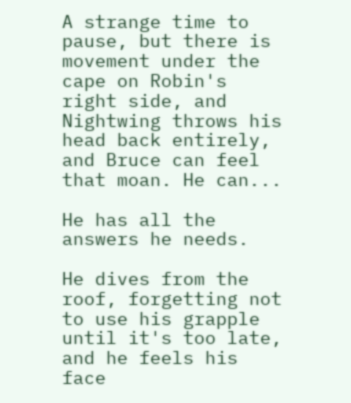A strange time to pause, but there is movement under the cape on Robin's right side, and Nightwing throws his head back entirely, and Bruce can feel that moan. He can...

He has all the answers he needs.

He dives from the roof, forgetting not to use his grapple until it's too late, and he feels his face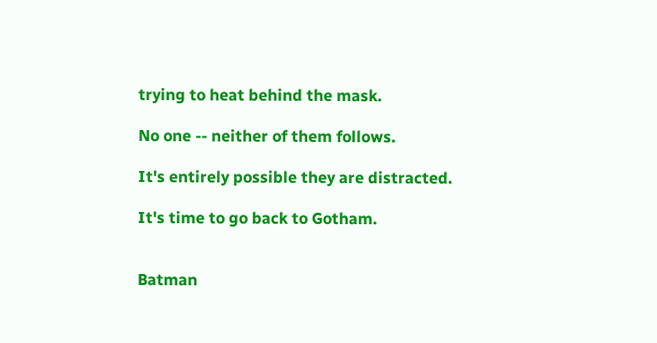trying to heat behind the mask.

No one -- neither of them follows.

It's entirely possible they are distracted.

It's time to go back to Gotham.


Batman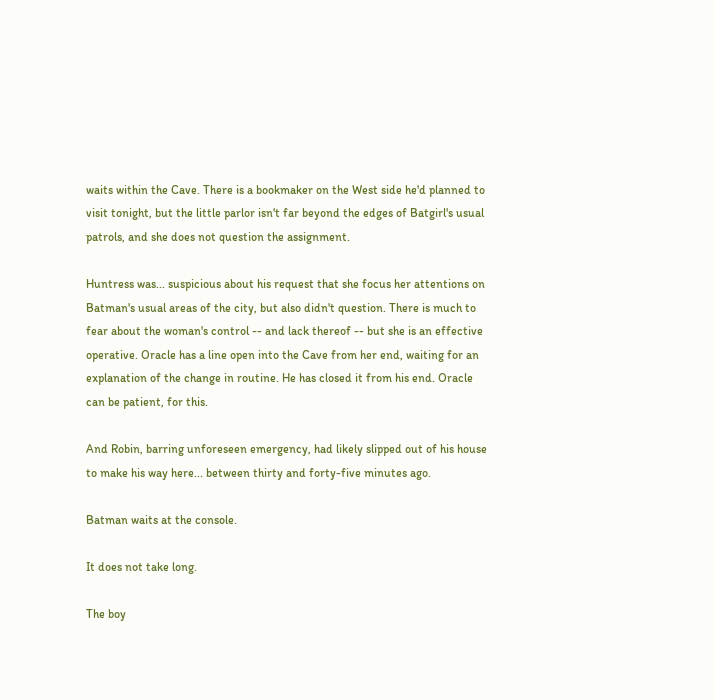waits within the Cave. There is a bookmaker on the West side he'd planned to visit tonight, but the little parlor isn't far beyond the edges of Batgirl's usual patrols, and she does not question the assignment.

Huntress was... suspicious about his request that she focus her attentions on Batman's usual areas of the city, but also didn't question. There is much to fear about the woman's control -- and lack thereof -- but she is an effective operative. Oracle has a line open into the Cave from her end, waiting for an explanation of the change in routine. He has closed it from his end. Oracle can be patient, for this.

And Robin, barring unforeseen emergency, had likely slipped out of his house to make his way here... between thirty and forty-five minutes ago.

Batman waits at the console.

It does not take long.

The boy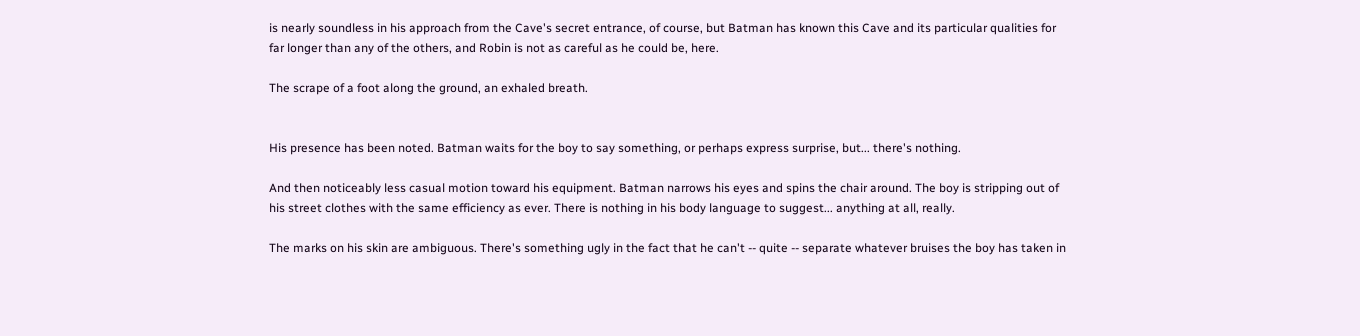is nearly soundless in his approach from the Cave's secret entrance, of course, but Batman has known this Cave and its particular qualities for far longer than any of the others, and Robin is not as careful as he could be, here.

The scrape of a foot along the ground, an exhaled breath.


His presence has been noted. Batman waits for the boy to say something, or perhaps express surprise, but... there's nothing.

And then noticeably less casual motion toward his equipment. Batman narrows his eyes and spins the chair around. The boy is stripping out of his street clothes with the same efficiency as ever. There is nothing in his body language to suggest... anything at all, really.

The marks on his skin are ambiguous. There's something ugly in the fact that he can't -- quite -- separate whatever bruises the boy has taken in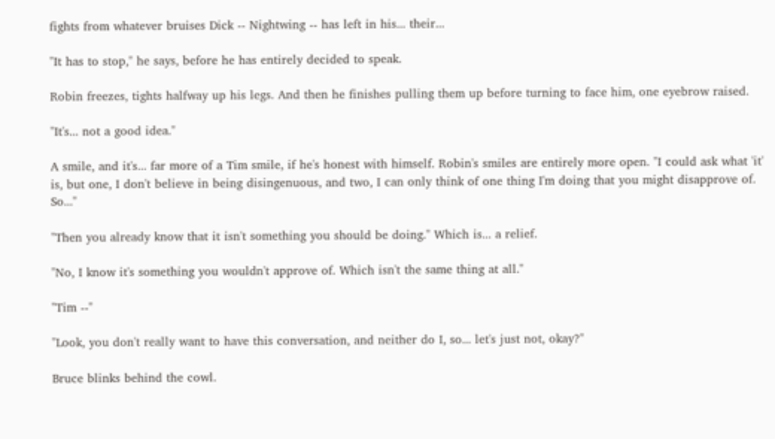fights from whatever bruises Dick -- Nightwing -- has left in his... their...

"It has to stop," he says, before he has entirely decided to speak.

Robin freezes, tights halfway up his legs. And then he finishes pulling them up before turning to face him, one eyebrow raised.

"It's... not a good idea."

A smile, and it's... far more of a Tim smile, if he's honest with himself. Robin's smiles are entirely more open. "I could ask what 'it' is, but one, I don't believe in being disingenuous, and two, I can only think of one thing I'm doing that you might disapprove of. So..."

"Then you already know that it isn't something you should be doing." Which is... a relief.

"No, I know it's something you wouldn't approve of. Which isn't the same thing at all."

"Tim --"

"Look, you don't really want to have this conversation, and neither do I, so... let's just not, okay?"

Bruce blinks behind the cowl.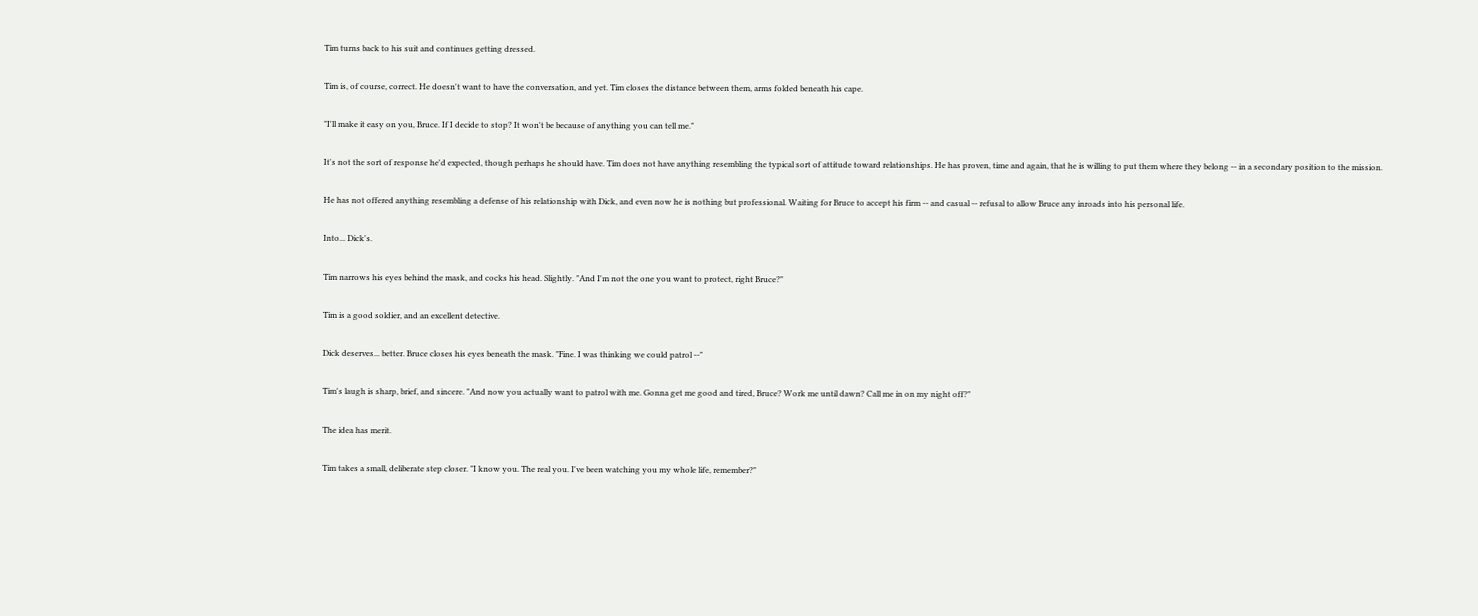Tim turns back to his suit and continues getting dressed.

Tim is, of course, correct. He doesn't want to have the conversation, and yet. Tim closes the distance between them, arms folded beneath his cape.

"I'll make it easy on you, Bruce. If I decide to stop? It won't be because of anything you can tell me."

It's not the sort of response he'd expected, though perhaps he should have. Tim does not have anything resembling the typical sort of attitude toward relationships. He has proven, time and again, that he is willing to put them where they belong -- in a secondary position to the mission.

He has not offered anything resembling a defense of his relationship with Dick, and even now he is nothing but professional. Waiting for Bruce to accept his firm -- and casual -- refusal to allow Bruce any inroads into his personal life.

Into... Dick's.

Tim narrows his eyes behind the mask, and cocks his head. Slightly. "And I'm not the one you want to protect, right Bruce?"

Tim is a good soldier, and an excellent detective.

Dick deserves... better. Bruce closes his eyes beneath the mask. "Fine. I was thinking we could patrol --"

Tim's laugh is sharp, brief, and sincere. "And now you actually want to patrol with me. Gonna get me good and tired, Bruce? Work me until dawn? Call me in on my night off?"

The idea has merit.

Tim takes a small, deliberate step closer. "I know you. The real you. I've been watching you my whole life, remember?"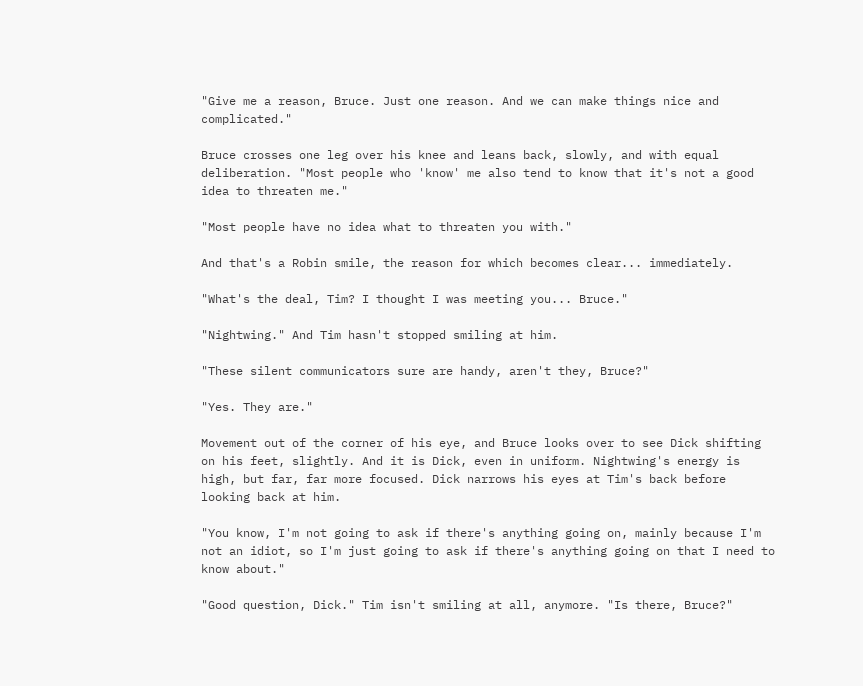"Give me a reason, Bruce. Just one reason. And we can make things nice and complicated."

Bruce crosses one leg over his knee and leans back, slowly, and with equal deliberation. "Most people who 'know' me also tend to know that it's not a good idea to threaten me."

"Most people have no idea what to threaten you with."

And that's a Robin smile, the reason for which becomes clear... immediately.

"What's the deal, Tim? I thought I was meeting you... Bruce."

"Nightwing." And Tim hasn't stopped smiling at him.

"These silent communicators sure are handy, aren't they, Bruce?"

"Yes. They are."

Movement out of the corner of his eye, and Bruce looks over to see Dick shifting on his feet, slightly. And it is Dick, even in uniform. Nightwing's energy is high, but far, far more focused. Dick narrows his eyes at Tim's back before looking back at him.

"You know, I'm not going to ask if there's anything going on, mainly because I'm not an idiot, so I'm just going to ask if there's anything going on that I need to know about."

"Good question, Dick." Tim isn't smiling at all, anymore. "Is there, Bruce?"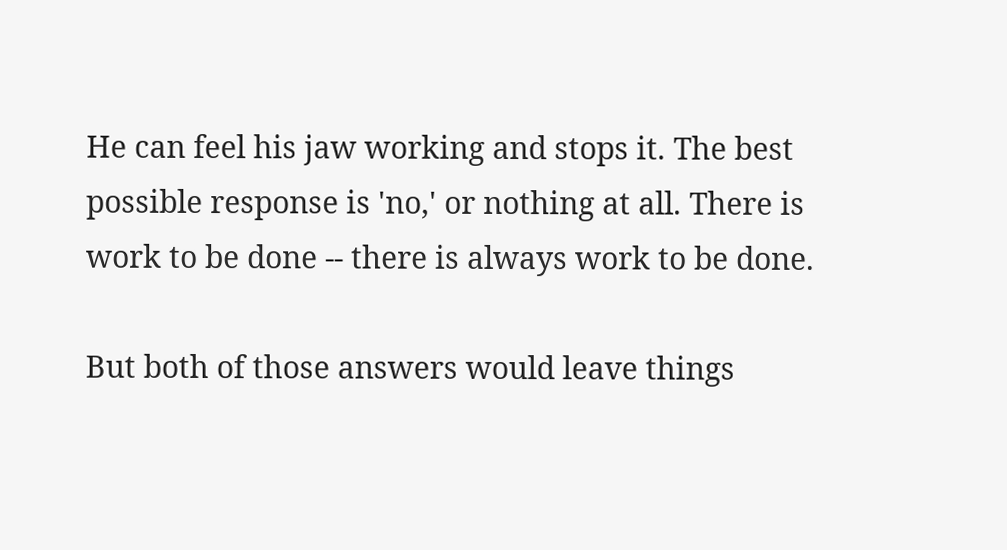He can feel his jaw working and stops it. The best possible response is 'no,' or nothing at all. There is work to be done -- there is always work to be done.

But both of those answers would leave things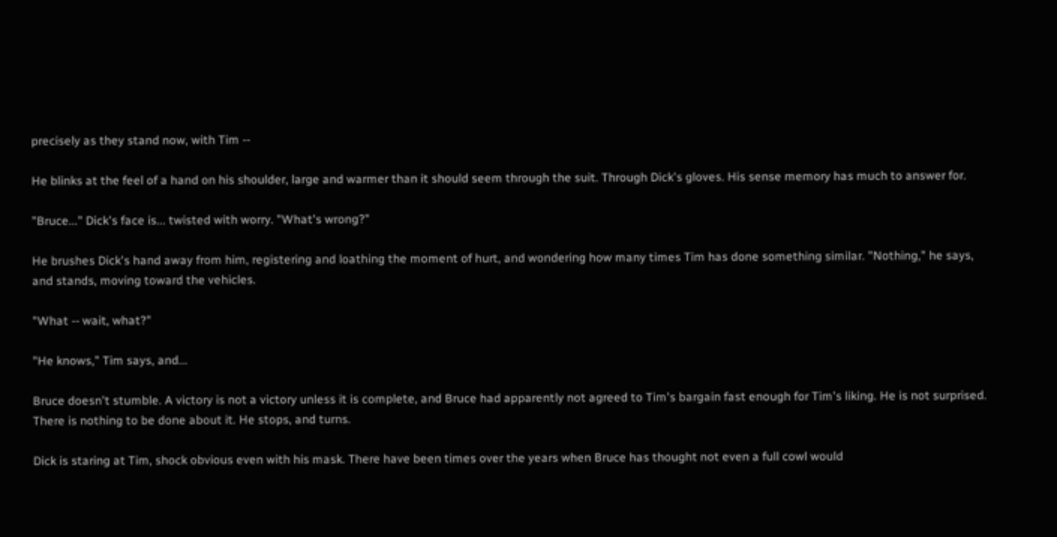precisely as they stand now, with Tim --

He blinks at the feel of a hand on his shoulder, large and warmer than it should seem through the suit. Through Dick's gloves. His sense memory has much to answer for.

"Bruce..." Dick's face is... twisted with worry. "What's wrong?"

He brushes Dick's hand away from him, registering and loathing the moment of hurt, and wondering how many times Tim has done something similar. "Nothing," he says, and stands, moving toward the vehicles.

"What -- wait, what?"

"He knows," Tim says, and...

Bruce doesn't stumble. A victory is not a victory unless it is complete, and Bruce had apparently not agreed to Tim's bargain fast enough for Tim's liking. He is not surprised. There is nothing to be done about it. He stops, and turns.

Dick is staring at Tim, shock obvious even with his mask. There have been times over the years when Bruce has thought not even a full cowl would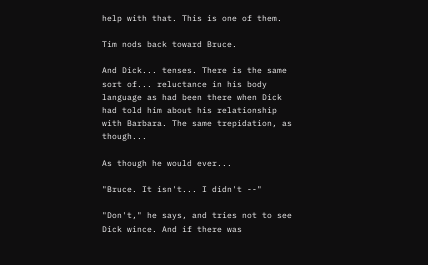help with that. This is one of them.

Tim nods back toward Bruce.

And Dick... tenses. There is the same sort of... reluctance in his body language as had been there when Dick had told him about his relationship with Barbara. The same trepidation, as though...

As though he would ever...

"Bruce. It isn't... I didn't --"

"Don't," he says, and tries not to see Dick wince. And if there was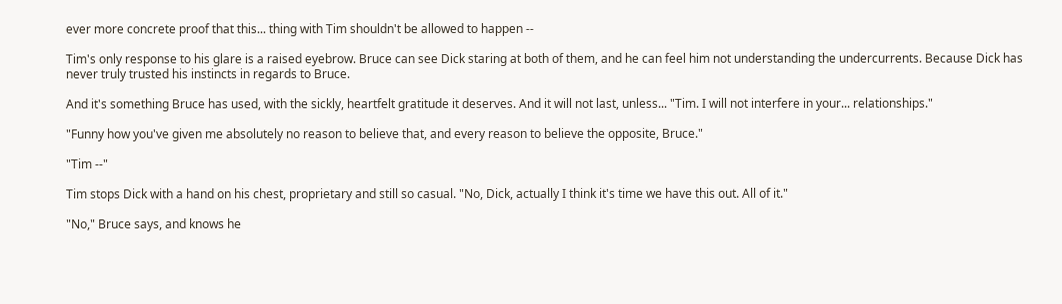ever more concrete proof that this... thing with Tim shouldn't be allowed to happen --

Tim's only response to his glare is a raised eyebrow. Bruce can see Dick staring at both of them, and he can feel him not understanding the undercurrents. Because Dick has never truly trusted his instincts in regards to Bruce.

And it's something Bruce has used, with the sickly, heartfelt gratitude it deserves. And it will not last, unless... "Tim. I will not interfere in your... relationships."

"Funny how you've given me absolutely no reason to believe that, and every reason to believe the opposite, Bruce."

"Tim --"

Tim stops Dick with a hand on his chest, proprietary and still so casual. "No, Dick, actually I think it's time we have this out. All of it."

"No," Bruce says, and knows he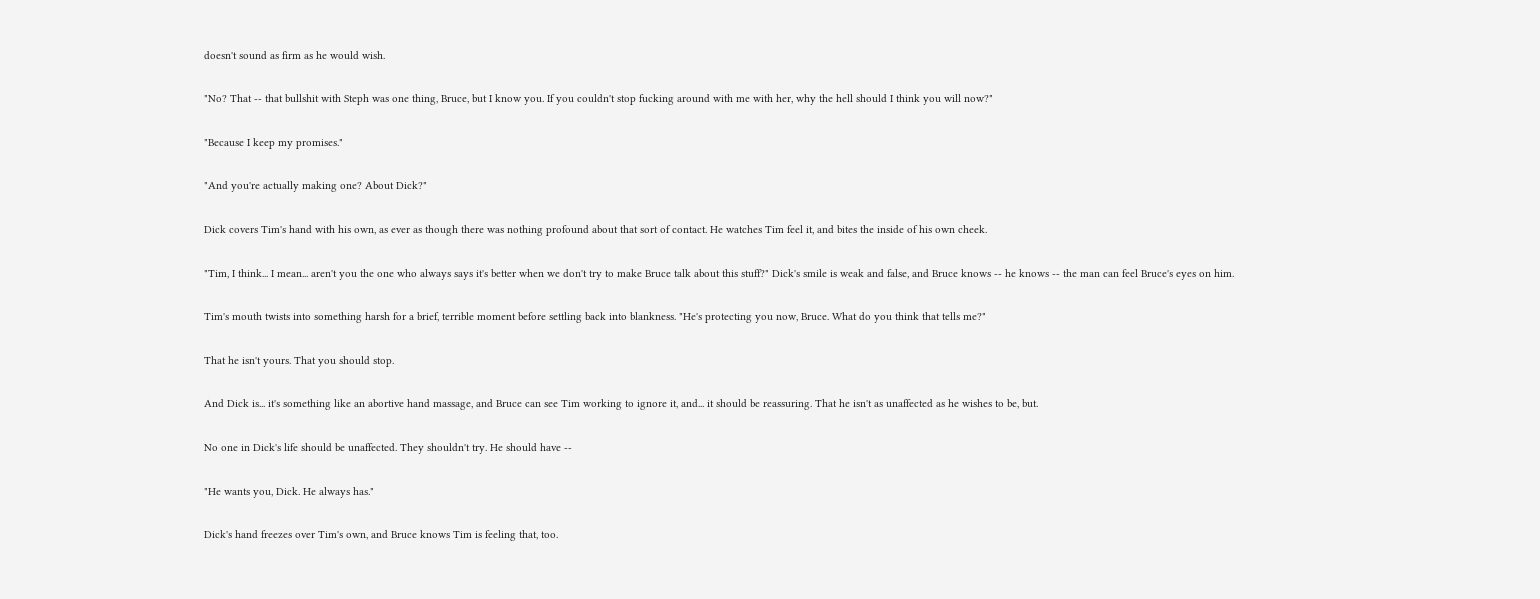doesn't sound as firm as he would wish.

"No? That -- that bullshit with Steph was one thing, Bruce, but I know you. If you couldn't stop fucking around with me with her, why the hell should I think you will now?"

"Because I keep my promises."

"And you're actually making one? About Dick?"

Dick covers Tim's hand with his own, as ever as though there was nothing profound about that sort of contact. He watches Tim feel it, and bites the inside of his own cheek.

"Tim, I think... I mean... aren't you the one who always says it's better when we don't try to make Bruce talk about this stuff?" Dick's smile is weak and false, and Bruce knows -- he knows -- the man can feel Bruce's eyes on him.

Tim's mouth twists into something harsh for a brief, terrible moment before settling back into blankness. "He's protecting you now, Bruce. What do you think that tells me?"

That he isn't yours. That you should stop.

And Dick is... it's something like an abortive hand massage, and Bruce can see Tim working to ignore it, and... it should be reassuring. That he isn't as unaffected as he wishes to be, but.

No one in Dick's life should be unaffected. They shouldn't try. He should have --

"He wants you, Dick. He always has."

Dick's hand freezes over Tim's own, and Bruce knows Tim is feeling that, too.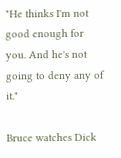"He thinks I'm not good enough for you. And he's not going to deny any of it."

Bruce watches Dick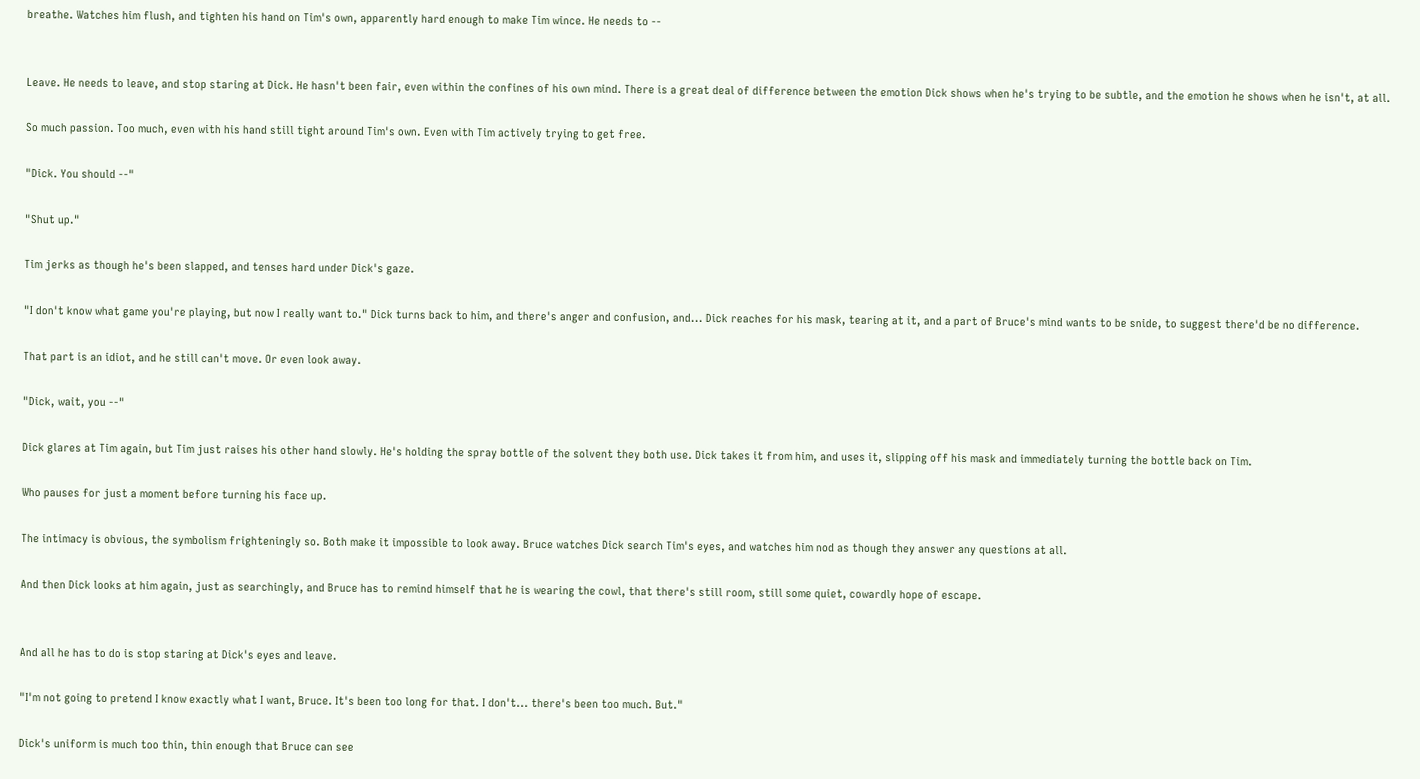breathe. Watches him flush, and tighten his hand on Tim's own, apparently hard enough to make Tim wince. He needs to --


Leave. He needs to leave, and stop staring at Dick. He hasn't been fair, even within the confines of his own mind. There is a great deal of difference between the emotion Dick shows when he's trying to be subtle, and the emotion he shows when he isn't, at all.

So much passion. Too much, even with his hand still tight around Tim's own. Even with Tim actively trying to get free.

"Dick. You should --"

"Shut up."

Tim jerks as though he's been slapped, and tenses hard under Dick's gaze.

"I don't know what game you're playing, but now I really want to." Dick turns back to him, and there's anger and confusion, and... Dick reaches for his mask, tearing at it, and a part of Bruce's mind wants to be snide, to suggest there'd be no difference.

That part is an idiot, and he still can't move. Or even look away.

"Dick, wait, you --"

Dick glares at Tim again, but Tim just raises his other hand slowly. He's holding the spray bottle of the solvent they both use. Dick takes it from him, and uses it, slipping off his mask and immediately turning the bottle back on Tim.

Who pauses for just a moment before turning his face up.

The intimacy is obvious, the symbolism frighteningly so. Both make it impossible to look away. Bruce watches Dick search Tim's eyes, and watches him nod as though they answer any questions at all.

And then Dick looks at him again, just as searchingly, and Bruce has to remind himself that he is wearing the cowl, that there's still room, still some quiet, cowardly hope of escape.


And all he has to do is stop staring at Dick's eyes and leave.

"I'm not going to pretend I know exactly what I want, Bruce. It's been too long for that. I don't... there's been too much. But."

Dick's uniform is much too thin, thin enough that Bruce can see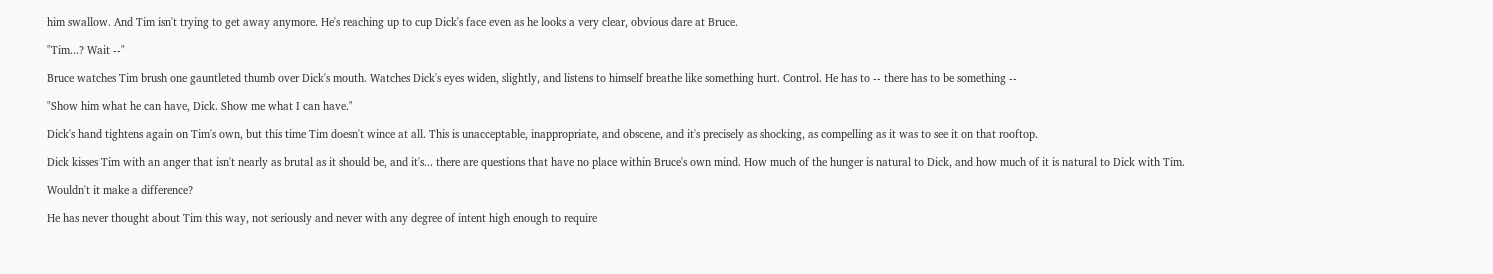him swallow. And Tim isn't trying to get away anymore. He's reaching up to cup Dick's face even as he looks a very clear, obvious dare at Bruce.

"Tim...? Wait --"

Bruce watches Tim brush one gauntleted thumb over Dick's mouth. Watches Dick's eyes widen, slightly, and listens to himself breathe like something hurt. Control. He has to -- there has to be something --

"Show him what he can have, Dick. Show me what I can have."

Dick's hand tightens again on Tim's own, but this time Tim doesn't wince at all. This is unacceptable, inappropriate, and obscene, and it's precisely as shocking, as compelling as it was to see it on that rooftop.

Dick kisses Tim with an anger that isn't nearly as brutal as it should be, and it's... there are questions that have no place within Bruce's own mind. How much of the hunger is natural to Dick, and how much of it is natural to Dick with Tim.

Wouldn't it make a difference?

He has never thought about Tim this way, not seriously and never with any degree of intent high enough to require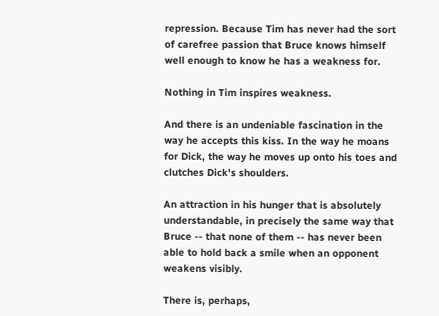repression. Because Tim has never had the sort of carefree passion that Bruce knows himself well enough to know he has a weakness for.

Nothing in Tim inspires weakness.

And there is an undeniable fascination in the way he accepts this kiss. In the way he moans for Dick, the way he moves up onto his toes and clutches Dick's shoulders.

An attraction in his hunger that is absolutely understandable, in precisely the same way that Bruce -- that none of them -- has never been able to hold back a smile when an opponent weakens visibly.

There is, perhaps,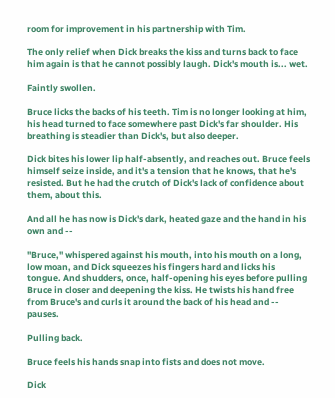room for improvement in his partnership with Tim.

The only relief when Dick breaks the kiss and turns back to face him again is that he cannot possibly laugh. Dick's mouth is... wet.

Faintly swollen.

Bruce licks the backs of his teeth. Tim is no longer looking at him, his head turned to face somewhere past Dick's far shoulder. His breathing is steadier than Dick's, but also deeper.

Dick bites his lower lip half-absently, and reaches out. Bruce feels himself seize inside, and it's a tension that he knows, that he's resisted. But he had the crutch of Dick's lack of confidence about them, about this.

And all he has now is Dick's dark, heated gaze and the hand in his own and --

"Bruce," whispered against his mouth, into his mouth on a long, low moan, and Dick squeezes his fingers hard and licks his tongue. And shudders, once, half-opening his eyes before pulling Bruce in closer and deepening the kiss. He twists his hand free from Bruce's and curls it around the back of his head and -- pauses.

Pulling back.

Bruce feels his hands snap into fists and does not move.

Dick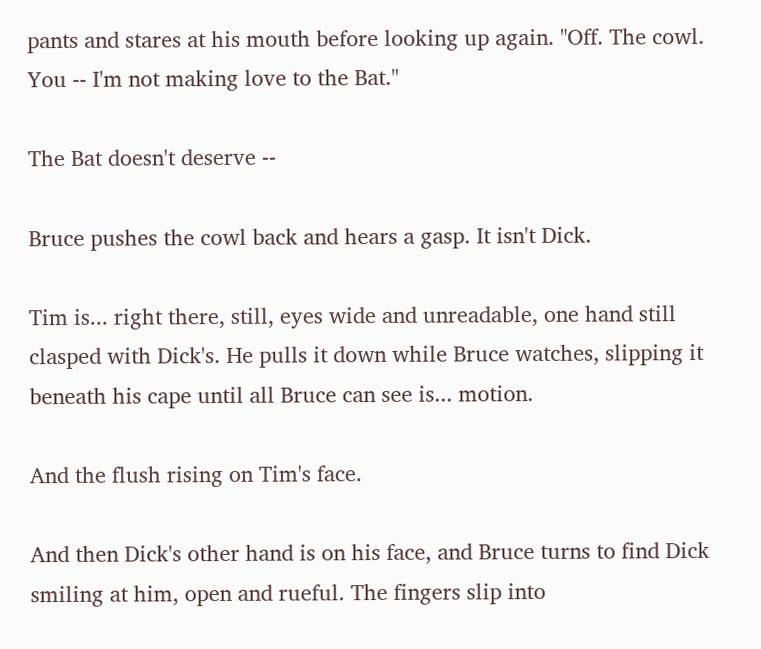pants and stares at his mouth before looking up again. "Off. The cowl. You -- I'm not making love to the Bat."

The Bat doesn't deserve --

Bruce pushes the cowl back and hears a gasp. It isn't Dick.

Tim is... right there, still, eyes wide and unreadable, one hand still clasped with Dick's. He pulls it down while Bruce watches, slipping it beneath his cape until all Bruce can see is... motion.

And the flush rising on Tim's face.

And then Dick's other hand is on his face, and Bruce turns to find Dick smiling at him, open and rueful. The fingers slip into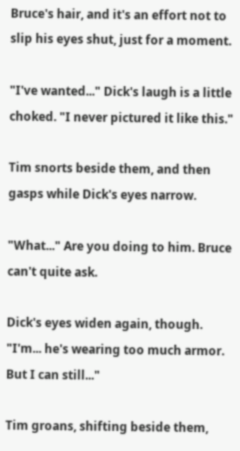Bruce's hair, and it's an effort not to slip his eyes shut, just for a moment.

"I've wanted..." Dick's laugh is a little choked. "I never pictured it like this."

Tim snorts beside them, and then gasps while Dick's eyes narrow.

"What..." Are you doing to him. Bruce can't quite ask.

Dick's eyes widen again, though. "I'm... he's wearing too much armor. But I can still..."

Tim groans, shifting beside them,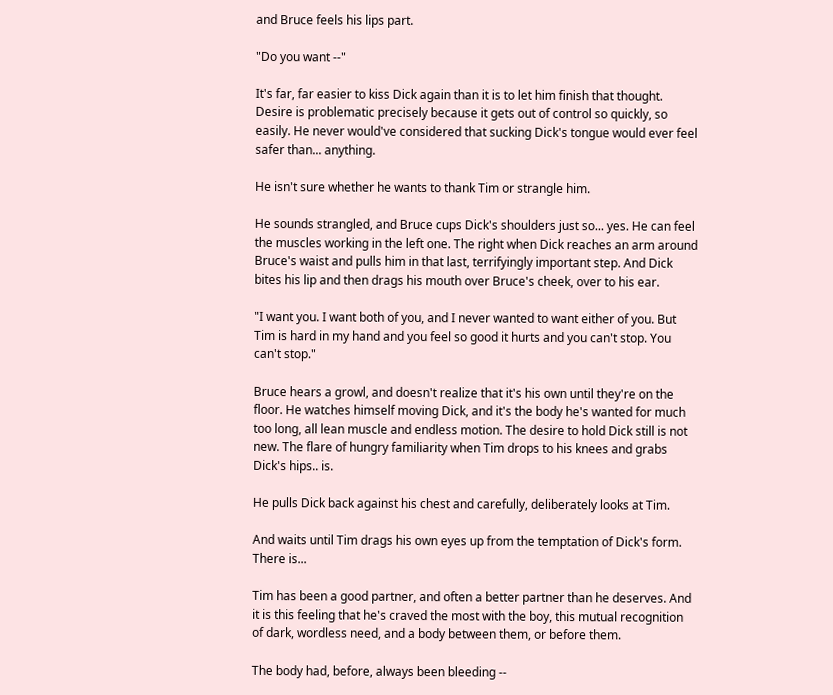and Bruce feels his lips part.

"Do you want --"

It's far, far easier to kiss Dick again than it is to let him finish that thought. Desire is problematic precisely because it gets out of control so quickly, so easily. He never would've considered that sucking Dick's tongue would ever feel safer than... anything.

He isn't sure whether he wants to thank Tim or strangle him.

He sounds strangled, and Bruce cups Dick's shoulders just so... yes. He can feel the muscles working in the left one. The right when Dick reaches an arm around Bruce's waist and pulls him in that last, terrifyingly important step. And Dick bites his lip and then drags his mouth over Bruce's cheek, over to his ear.

"I want you. I want both of you, and I never wanted to want either of you. But Tim is hard in my hand and you feel so good it hurts and you can't stop. You can't stop."

Bruce hears a growl, and doesn't realize that it's his own until they're on the floor. He watches himself moving Dick, and it's the body he's wanted for much too long, all lean muscle and endless motion. The desire to hold Dick still is not new. The flare of hungry familiarity when Tim drops to his knees and grabs Dick's hips.. is.

He pulls Dick back against his chest and carefully, deliberately looks at Tim.

And waits until Tim drags his own eyes up from the temptation of Dick's form. There is...

Tim has been a good partner, and often a better partner than he deserves. And it is this feeling that he's craved the most with the boy, this mutual recognition of dark, wordless need, and a body between them, or before them.

The body had, before, always been bleeding --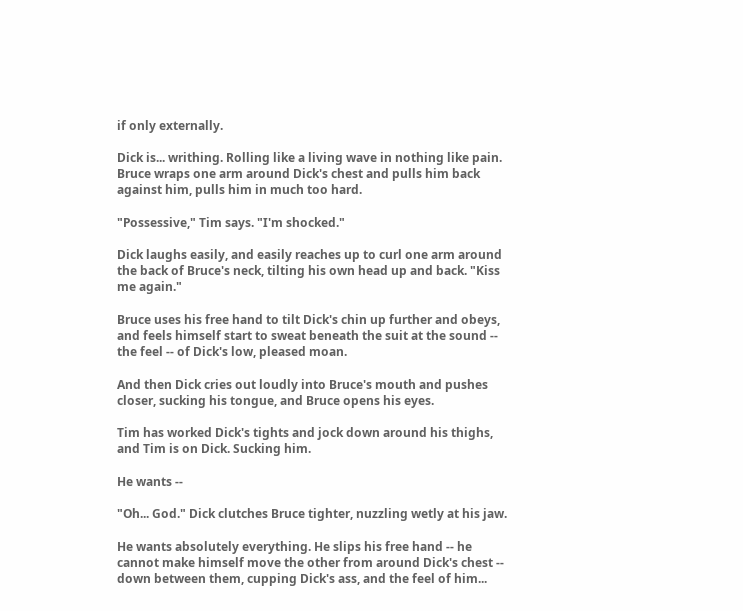if only externally.

Dick is... writhing. Rolling like a living wave in nothing like pain. Bruce wraps one arm around Dick's chest and pulls him back against him, pulls him in much too hard.

"Possessive," Tim says. "I'm shocked."

Dick laughs easily, and easily reaches up to curl one arm around the back of Bruce's neck, tilting his own head up and back. "Kiss me again."

Bruce uses his free hand to tilt Dick's chin up further and obeys, and feels himself start to sweat beneath the suit at the sound -- the feel -- of Dick's low, pleased moan.

And then Dick cries out loudly into Bruce's mouth and pushes closer, sucking his tongue, and Bruce opens his eyes.

Tim has worked Dick's tights and jock down around his thighs, and Tim is on Dick. Sucking him.

He wants --

"Oh... God." Dick clutches Bruce tighter, nuzzling wetly at his jaw.

He wants absolutely everything. He slips his free hand -- he cannot make himself move the other from around Dick's chest -- down between them, cupping Dick's ass, and the feel of him...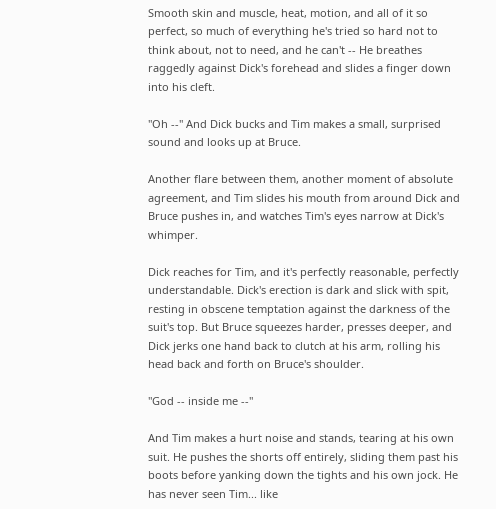Smooth skin and muscle, heat, motion, and all of it so perfect, so much of everything he's tried so hard not to think about, not to need, and he can't -- He breathes raggedly against Dick's forehead and slides a finger down into his cleft.

"Oh --" And Dick bucks and Tim makes a small, surprised sound and looks up at Bruce.

Another flare between them, another moment of absolute agreement, and Tim slides his mouth from around Dick and Bruce pushes in, and watches Tim's eyes narrow at Dick's whimper.

Dick reaches for Tim, and it's perfectly reasonable, perfectly understandable. Dick's erection is dark and slick with spit, resting in obscene temptation against the darkness of the suit's top. But Bruce squeezes harder, presses deeper, and Dick jerks one hand back to clutch at his arm, rolling his head back and forth on Bruce's shoulder.

"God -- inside me --"

And Tim makes a hurt noise and stands, tearing at his own suit. He pushes the shorts off entirely, sliding them past his boots before yanking down the tights and his own jock. He has never seen Tim... like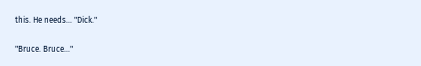this. He needs... "Dick."

"Bruce. Bruce..."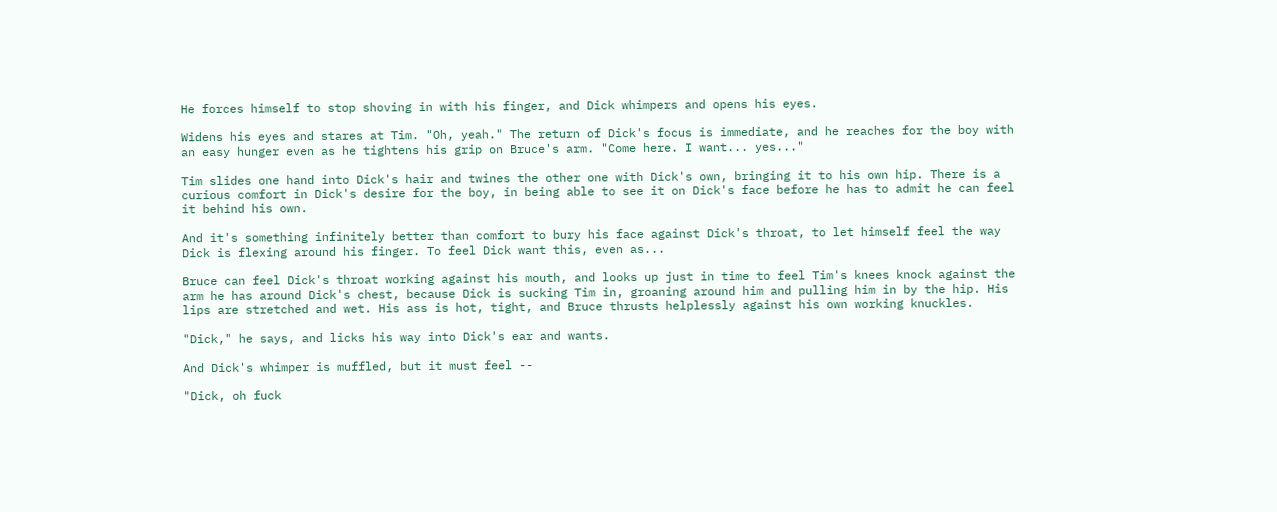He forces himself to stop shoving in with his finger, and Dick whimpers and opens his eyes.

Widens his eyes and stares at Tim. "Oh, yeah." The return of Dick's focus is immediate, and he reaches for the boy with an easy hunger even as he tightens his grip on Bruce's arm. "Come here. I want... yes..."

Tim slides one hand into Dick's hair and twines the other one with Dick's own, bringing it to his own hip. There is a curious comfort in Dick's desire for the boy, in being able to see it on Dick's face before he has to admit he can feel it behind his own.

And it's something infinitely better than comfort to bury his face against Dick's throat, to let himself feel the way Dick is flexing around his finger. To feel Dick want this, even as...

Bruce can feel Dick's throat working against his mouth, and looks up just in time to feel Tim's knees knock against the arm he has around Dick's chest, because Dick is sucking Tim in, groaning around him and pulling him in by the hip. His lips are stretched and wet. His ass is hot, tight, and Bruce thrusts helplessly against his own working knuckles.

"Dick," he says, and licks his way into Dick's ear and wants.

And Dick's whimper is muffled, but it must feel --

"Dick, oh fuck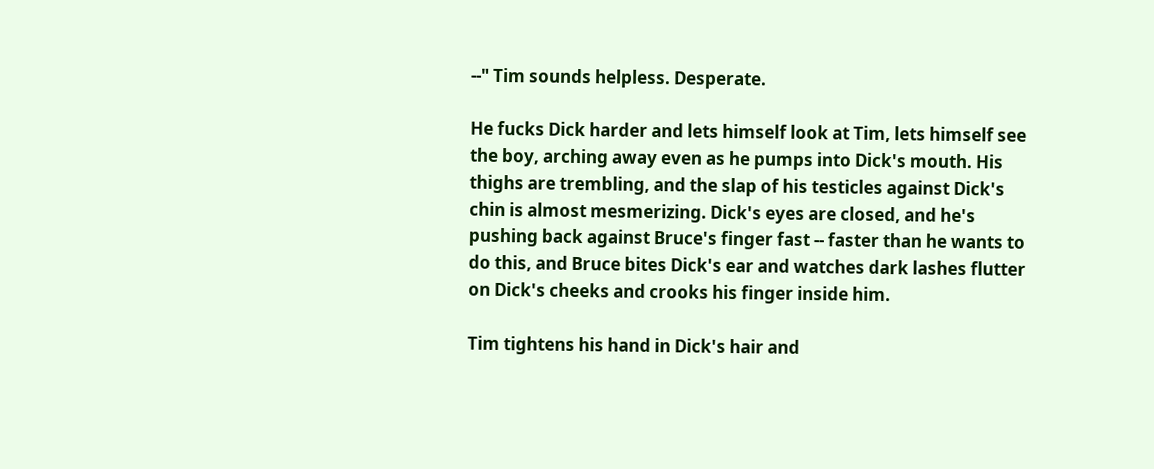--" Tim sounds helpless. Desperate.

He fucks Dick harder and lets himself look at Tim, lets himself see the boy, arching away even as he pumps into Dick's mouth. His thighs are trembling, and the slap of his testicles against Dick's chin is almost mesmerizing. Dick's eyes are closed, and he's pushing back against Bruce's finger fast -- faster than he wants to do this, and Bruce bites Dick's ear and watches dark lashes flutter on Dick's cheeks and crooks his finger inside him.

Tim tightens his hand in Dick's hair and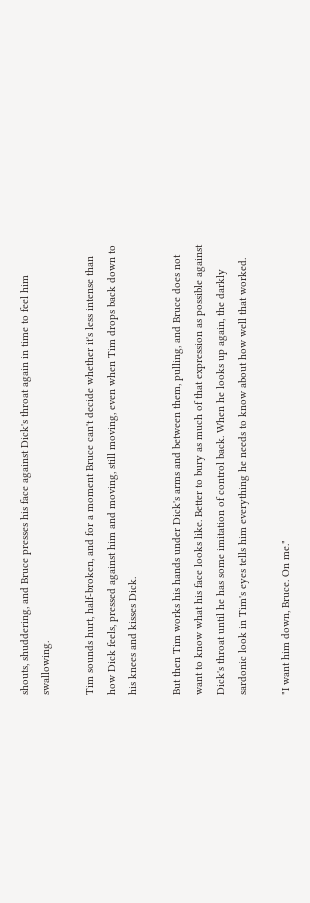shouts, shuddering, and Bruce presses his face against Dick's throat again in time to feel him swallowing.

Tim sounds hurt, half-broken, and for a moment Bruce can't decide whether it's less intense than how Dick feels, pressed against him and moving, still moving, even when Tim drops back down to his knees and kisses Dick.

But then Tim works his hands under Dick's arms and between them, pulling, and Bruce does not want to know what his face looks like. Better to bury as much of that expression as possible against Dick's throat until he has some imitation of control back. When he looks up again, the darkly sardonic look in Tim's eyes tells him everything he needs to know about how well that worked.

"I want him down, Bruce. On me."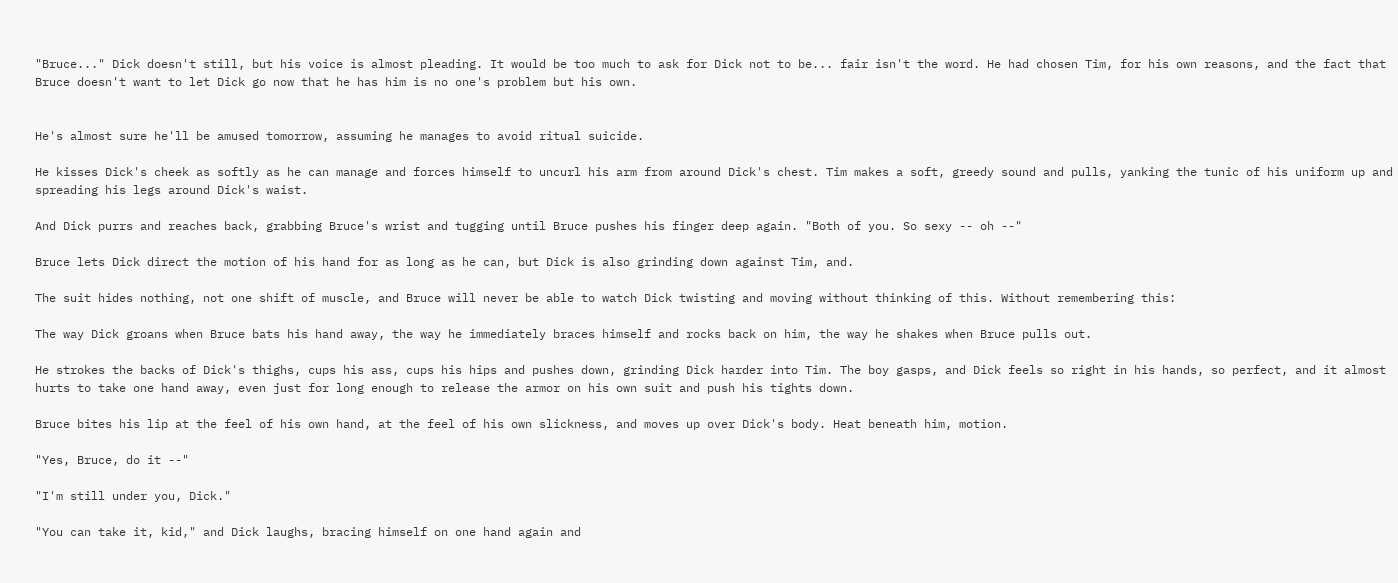"Bruce..." Dick doesn't still, but his voice is almost pleading. It would be too much to ask for Dick not to be... fair isn't the word. He had chosen Tim, for his own reasons, and the fact that Bruce doesn't want to let Dick go now that he has him is no one's problem but his own.


He's almost sure he'll be amused tomorrow, assuming he manages to avoid ritual suicide.

He kisses Dick's cheek as softly as he can manage and forces himself to uncurl his arm from around Dick's chest. Tim makes a soft, greedy sound and pulls, yanking the tunic of his uniform up and spreading his legs around Dick's waist.

And Dick purrs and reaches back, grabbing Bruce's wrist and tugging until Bruce pushes his finger deep again. "Both of you. So sexy -- oh --"

Bruce lets Dick direct the motion of his hand for as long as he can, but Dick is also grinding down against Tim, and.

The suit hides nothing, not one shift of muscle, and Bruce will never be able to watch Dick twisting and moving without thinking of this. Without remembering this:

The way Dick groans when Bruce bats his hand away, the way he immediately braces himself and rocks back on him, the way he shakes when Bruce pulls out.

He strokes the backs of Dick's thighs, cups his ass, cups his hips and pushes down, grinding Dick harder into Tim. The boy gasps, and Dick feels so right in his hands, so perfect, and it almost hurts to take one hand away, even just for long enough to release the armor on his own suit and push his tights down.

Bruce bites his lip at the feel of his own hand, at the feel of his own slickness, and moves up over Dick's body. Heat beneath him, motion.

"Yes, Bruce, do it --"

"I'm still under you, Dick."

"You can take it, kid," and Dick laughs, bracing himself on one hand again and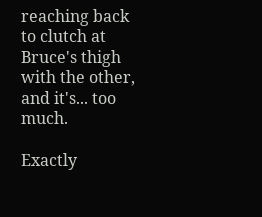reaching back to clutch at Bruce's thigh with the other, and it's... too much.

Exactly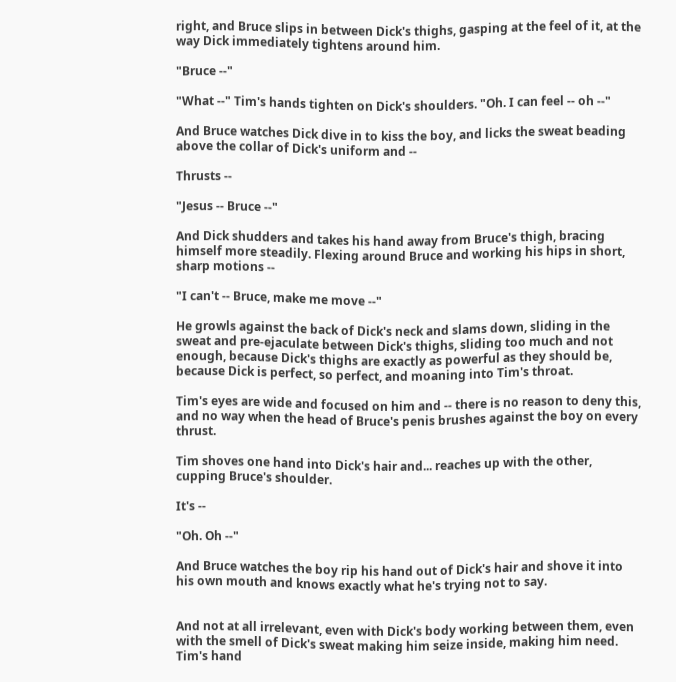right, and Bruce slips in between Dick's thighs, gasping at the feel of it, at the way Dick immediately tightens around him.

"Bruce --"

"What --" Tim's hands tighten on Dick's shoulders. "Oh. I can feel -- oh --"

And Bruce watches Dick dive in to kiss the boy, and licks the sweat beading above the collar of Dick's uniform and --

Thrusts --

"Jesus -- Bruce --"

And Dick shudders and takes his hand away from Bruce's thigh, bracing himself more steadily. Flexing around Bruce and working his hips in short, sharp motions --

"I can't -- Bruce, make me move --"

He growls against the back of Dick's neck and slams down, sliding in the sweat and pre-ejaculate between Dick's thighs, sliding too much and not enough, because Dick's thighs are exactly as powerful as they should be, because Dick is perfect, so perfect, and moaning into Tim's throat.

Tim's eyes are wide and focused on him and -- there is no reason to deny this, and no way when the head of Bruce's penis brushes against the boy on every thrust.

Tim shoves one hand into Dick's hair and... reaches up with the other, cupping Bruce's shoulder.

It's --

"Oh. Oh --"

And Bruce watches the boy rip his hand out of Dick's hair and shove it into his own mouth and knows exactly what he's trying not to say.


And not at all irrelevant, even with Dick's body working between them, even with the smell of Dick's sweat making him seize inside, making him need. Tim's hand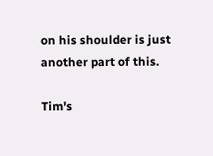on his shoulder is just another part of this.

Tim's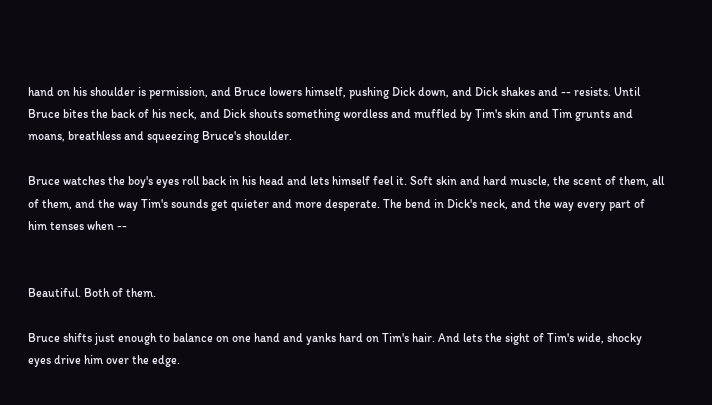hand on his shoulder is permission, and Bruce lowers himself, pushing Dick down, and Dick shakes and -- resists. Until Bruce bites the back of his neck, and Dick shouts something wordless and muffled by Tim's skin and Tim grunts and moans, breathless and squeezing Bruce's shoulder.

Bruce watches the boy's eyes roll back in his head and lets himself feel it. Soft skin and hard muscle, the scent of them, all of them, and the way Tim's sounds get quieter and more desperate. The bend in Dick's neck, and the way every part of him tenses when --


Beautiful. Both of them.

Bruce shifts just enough to balance on one hand and yanks hard on Tim's hair. And lets the sight of Tim's wide, shocky eyes drive him over the edge.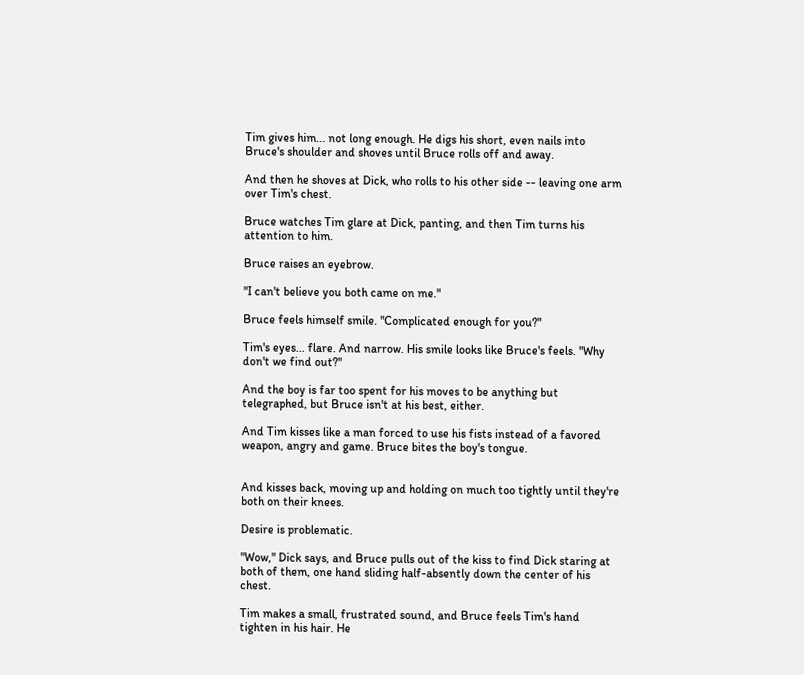Tim gives him... not long enough. He digs his short, even nails into Bruce's shoulder and shoves until Bruce rolls off and away.

And then he shoves at Dick, who rolls to his other side -- leaving one arm over Tim's chest.

Bruce watches Tim glare at Dick, panting, and then Tim turns his attention to him.

Bruce raises an eyebrow.

"I can't believe you both came on me."

Bruce feels himself smile. "Complicated enough for you?"

Tim's eyes... flare. And narrow. His smile looks like Bruce's feels. "Why don't we find out?"

And the boy is far too spent for his moves to be anything but telegraphed, but Bruce isn't at his best, either.

And Tim kisses like a man forced to use his fists instead of a favored weapon, angry and game. Bruce bites the boy's tongue.


And kisses back, moving up and holding on much too tightly until they're both on their knees.

Desire is problematic.

"Wow," Dick says, and Bruce pulls out of the kiss to find Dick staring at both of them, one hand sliding half-absently down the center of his chest.

Tim makes a small, frustrated sound, and Bruce feels Tim's hand tighten in his hair. He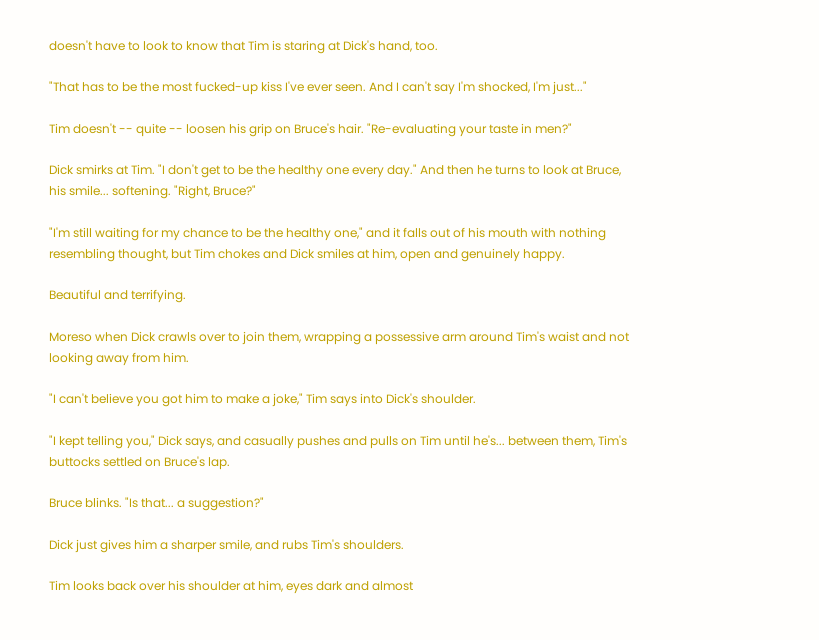doesn't have to look to know that Tim is staring at Dick's hand, too.

"That has to be the most fucked-up kiss I've ever seen. And I can't say I'm shocked, I'm just..."

Tim doesn't -- quite -- loosen his grip on Bruce's hair. "Re-evaluating your taste in men?"

Dick smirks at Tim. "I don't get to be the healthy one every day." And then he turns to look at Bruce, his smile... softening. "Right, Bruce?"

"I'm still waiting for my chance to be the healthy one," and it falls out of his mouth with nothing resembling thought, but Tim chokes and Dick smiles at him, open and genuinely happy.

Beautiful and terrifying.

Moreso when Dick crawls over to join them, wrapping a possessive arm around Tim's waist and not looking away from him.

"I can't believe you got him to make a joke," Tim says into Dick's shoulder.

"I kept telling you," Dick says, and casually pushes and pulls on Tim until he's... between them, Tim's buttocks settled on Bruce's lap.

Bruce blinks. "Is that... a suggestion?"

Dick just gives him a sharper smile, and rubs Tim's shoulders.

Tim looks back over his shoulder at him, eyes dark and almost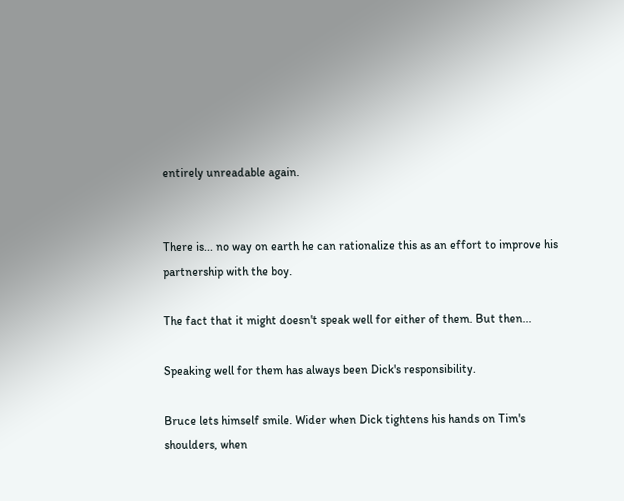entirely unreadable again.


There is... no way on earth he can rationalize this as an effort to improve his partnership with the boy.

The fact that it might doesn't speak well for either of them. But then...

Speaking well for them has always been Dick's responsibility.

Bruce lets himself smile. Wider when Dick tightens his hands on Tim's shoulders, when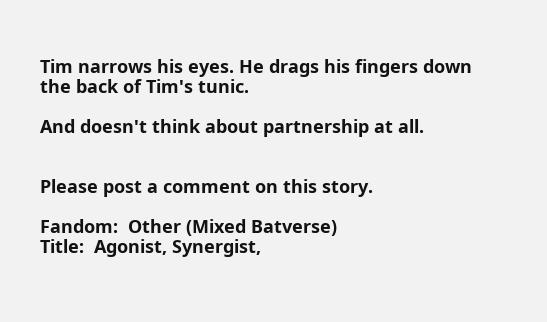Tim narrows his eyes. He drags his fingers down the back of Tim's tunic.

And doesn't think about partnership at all.


Please post a comment on this story.

Fandom:  Other (Mixed Batverse)
Title:  Agonist, Synergist,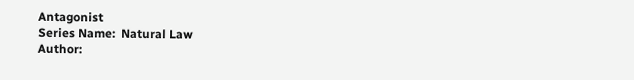Antagonist
Series Name:  Natural Law
Author: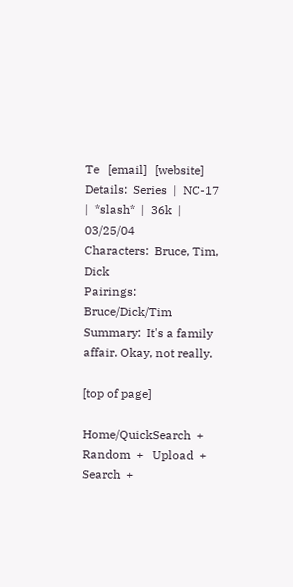Te   [email]   [website]
Details:  Series  |  NC-17  |  *slash*  |  36k  |  03/25/04
Characters:  Bruce, Tim, Dick
Pairings:  Bruce/Dick/Tim
Summary:  It's a family affair. Okay, not really.

[top of page]

Home/QuickSearch  +   Random  +   Upload  +   Search  +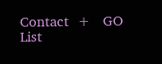Contact  +   GO List